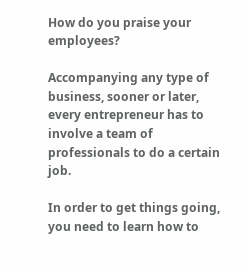How do you praise your employees?

Accompanying any type of business, sooner or later, every entrepreneur has to involve a team of professionals to do a certain job.

In order to get things going, you need to learn how to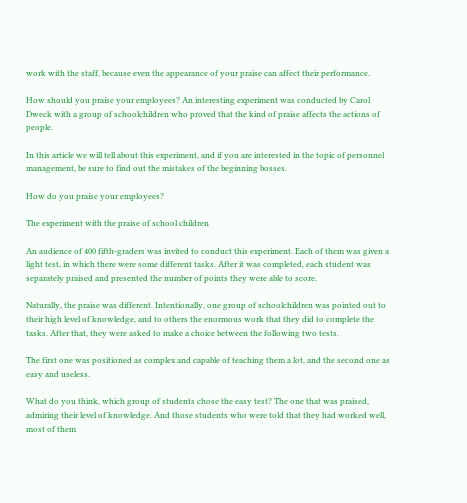work with the staff, because even the appearance of your praise can affect their performance.

How should you praise your employees? An interesting experiment was conducted by Carol Dweck with a group of schoolchildren who proved that the kind of praise affects the actions of people.

In this article we will tell about this experiment, and if you are interested in the topic of personnel management, be sure to find out the mistakes of the beginning bosses.

How do you praise your employees?

The experiment with the praise of school children

An audience of 400 fifth-graders was invited to conduct this experiment. Each of them was given a light test, in which there were some different tasks. After it was completed, each student was separately praised and presented the number of points they were able to score.

Naturally, the praise was different. Intentionally, one group of schoolchildren was pointed out to their high level of knowledge, and to others the enormous work that they did to complete the tasks. After that, they were asked to make a choice between the following two tests.

The first one was positioned as complex and capable of teaching them a lot, and the second one as easy and useless.

What do you think, which group of students chose the easy test? The one that was praised, admiring their level of knowledge. And those students who were told that they had worked well, most of them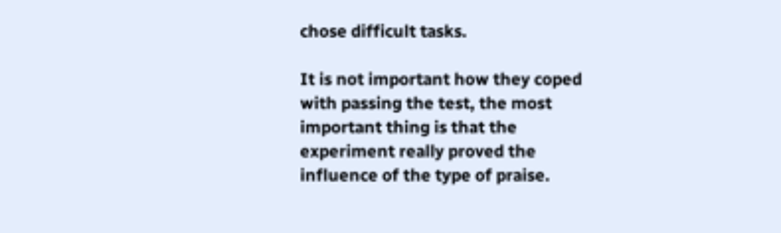chose difficult tasks.

It is not important how they coped with passing the test, the most important thing is that the experiment really proved the influence of the type of praise.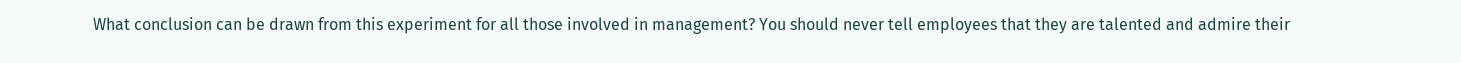What conclusion can be drawn from this experiment for all those involved in management? You should never tell employees that they are talented and admire their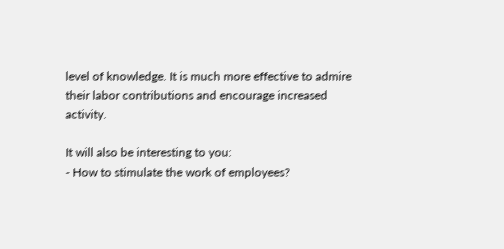level of knowledge. It is much more effective to admire their labor contributions and encourage increased activity.

It will also be interesting to you:
- How to stimulate the work of employees?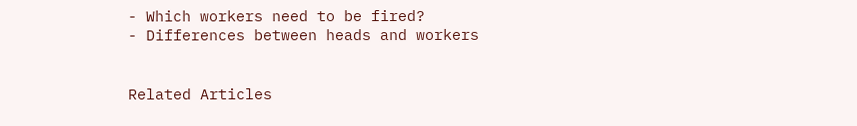- Which workers need to be fired?
- Differences between heads and workers


Related Articles